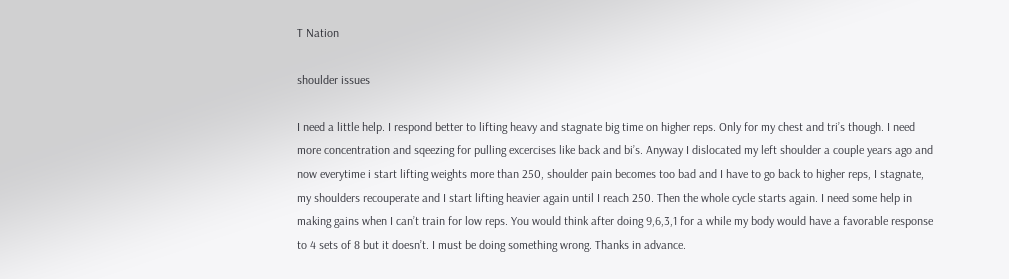T Nation

shoulder issues

I need a little help. I respond better to lifting heavy and stagnate big time on higher reps. Only for my chest and tri’s though. I need more concentration and sqeezing for pulling excercises like back and bi’s. Anyway I dislocated my left shoulder a couple years ago and now everytime i start lifting weights more than 250, shoulder pain becomes too bad and I have to go back to higher reps, I stagnate, my shoulders recouperate and I start lifting heavier again until I reach 250. Then the whole cycle starts again. I need some help in making gains when I can’t train for low reps. You would think after doing 9,6,3,1 for a while my body would have a favorable response to 4 sets of 8 but it doesn’t. I must be doing something wrong. Thanks in advance.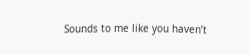Sounds to me like you haven’t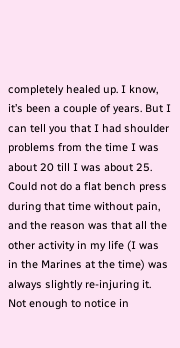completely healed up. I know, it’s been a couple of years. But I can tell you that I had shoulder problems from the time I was about 20 till I was about 25. Could not do a flat bench press during that time without pain, and the reason was that all the other activity in my life (I was in the Marines at the time) was always slightly re-injuring it. Not enough to notice in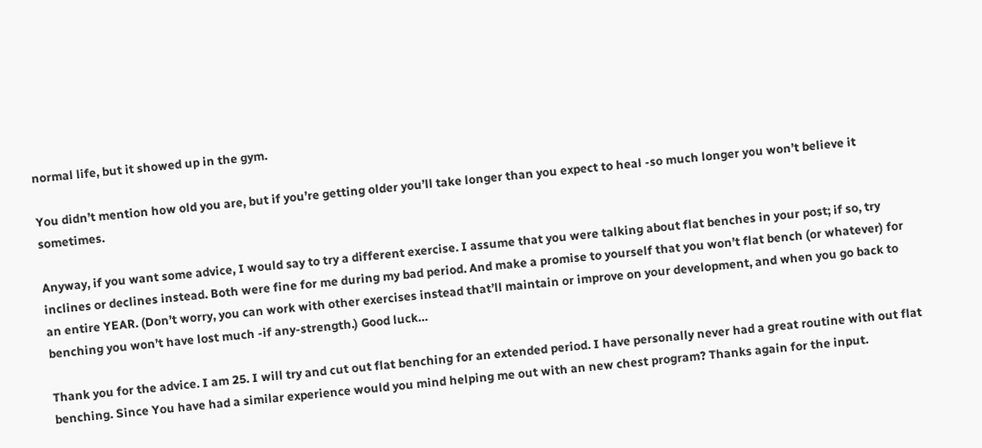normal life, but it showed up in the gym.

You didn’t mention how old you are, but if you’re getting older you’ll take longer than you expect to heal -so much longer you won’t believe it sometimes.

Anyway, if you want some advice, I would say to try a different exercise. I assume that you were talking about flat benches in your post; if so, try inclines or declines instead. Both were fine for me during my bad period. And make a promise to yourself that you won’t flat bench (or whatever) for an entire YEAR. (Don’t worry, you can work with other exercises instead that’ll maintain or improve on your development, and when you go back to benching you won’t have lost much -if any-strength.) Good luck…

Thank you for the advice. I am 25. I will try and cut out flat benching for an extended period. I have personally never had a great routine with out flat benching. Since You have had a similar experience would you mind helping me out with an new chest program? Thanks again for the input.